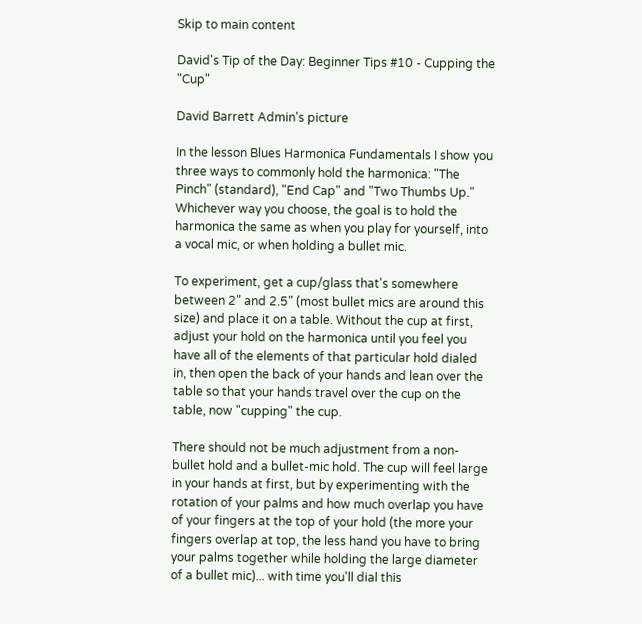Skip to main content

David's Tip of the Day: Beginner Tips #10 - Cupping the "Cup"

David Barrett Admin's picture

In the lesson Blues Harmonica Fundamentals I show you three ways to commonly hold the harmonica: "The Pinch" (standard), "End Cap" and "Two Thumbs Up." Whichever way you choose, the goal is to hold the harmonica the same as when you play for yourself, into a vocal mic, or when holding a bullet mic.

To experiment, get a cup/glass that's somewhere between 2" and 2.5" (most bullet mics are around this size) and place it on a table. Without the cup at first, adjust your hold on the harmonica until you feel you have all of the elements of that particular hold dialed in, then open the back of your hands and lean over the table so that your hands travel over the cup on the table, now "cupping" the cup.

There should not be much adjustment from a non-bullet hold and a bullet-mic hold. The cup will feel large in your hands at first, but by experimenting with the rotation of your palms and how much overlap you have of your fingers at the top of your hold (the more your fingers overlap at top, the less hand you have to bring your palms together while holding the large diameter of a bullet mic)... with time you'll dial this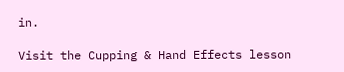in.

Visit the Cupping & Hand Effects lesson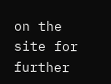on the site for further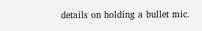details on holding a bullet mic.